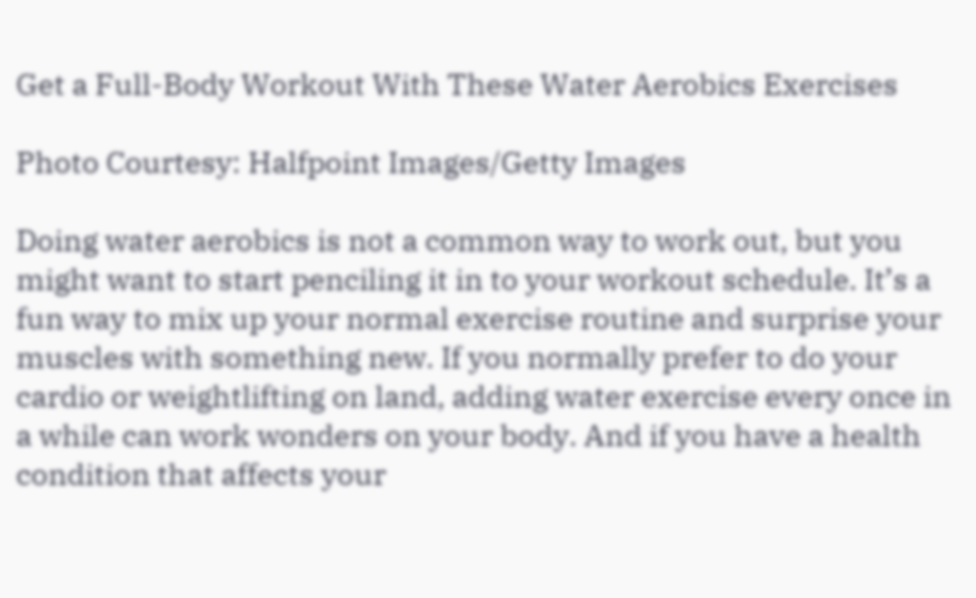Get a Full-Body Workout With These Water Aerobics Exercises

Photo Courtesy: Halfpoint Images/Getty Images

Doing water aerobics is not a common way to work out, but you might want to start penciling it in to your workout schedule. It’s a fun way to mix up your normal exercise routine and surprise your muscles with something new. If you normally prefer to do your cardio or weightlifting on land, adding water exercise every once in a while can work wonders on your body. And if you have a health condition that affects your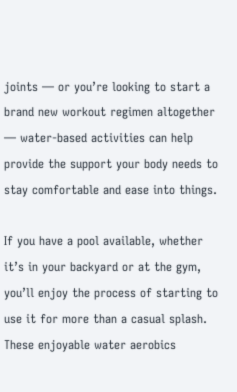joints — or you’re looking to start a brand new workout regimen altogether — water-based activities can help provide the support your body needs to stay comfortable and ease into things.

If you have a pool available, whether it’s in your backyard or at the gym, you’ll enjoy the process of starting to use it for more than a casual splash. These enjoyable water aerobics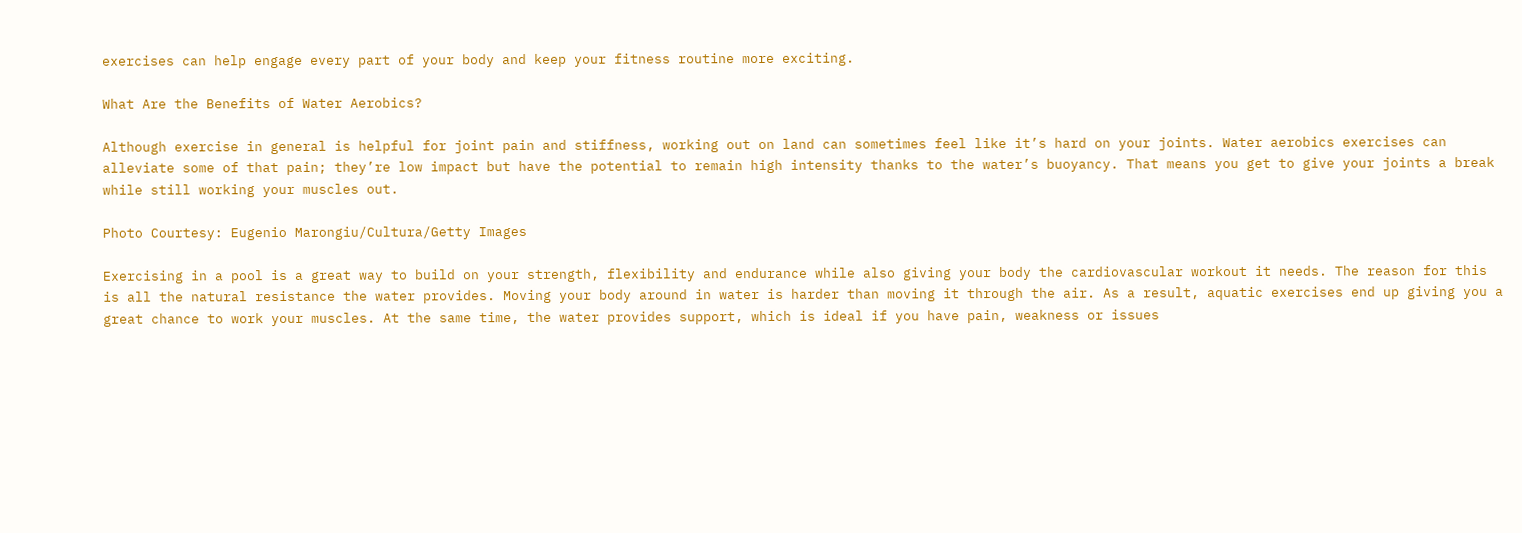exercises can help engage every part of your body and keep your fitness routine more exciting.

What Are the Benefits of Water Aerobics?

Although exercise in general is helpful for joint pain and stiffness, working out on land can sometimes feel like it’s hard on your joints. Water aerobics exercises can alleviate some of that pain; they’re low impact but have the potential to remain high intensity thanks to the water’s buoyancy. That means you get to give your joints a break while still working your muscles out.

Photo Courtesy: Eugenio Marongiu/Cultura/Getty Images

Exercising in a pool is a great way to build on your strength, flexibility and endurance while also giving your body the cardiovascular workout it needs. The reason for this is all the natural resistance the water provides. Moving your body around in water is harder than moving it through the air. As a result, aquatic exercises end up giving you a great chance to work your muscles. At the same time, the water provides support, which is ideal if you have pain, weakness or issues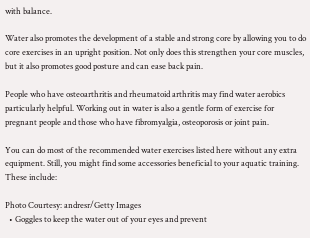with balance.

Water also promotes the development of a stable and strong core by allowing you to do core exercises in an upright position. Not only does this strengthen your core muscles, but it also promotes good posture and can ease back pain.

People who have osteoarthritis and rheumatoid arthritis may find water aerobics particularly helpful. Working out in water is also a gentle form of exercise for pregnant people and those who have fibromyalgia, osteoporosis or joint pain.

You can do most of the recommended water exercises listed here without any extra equipment. Still, you might find some accessories beneficial to your aquatic training. These include:

Photo Courtesy: andresr/Getty Images
  • Goggles to keep the water out of your eyes and prevent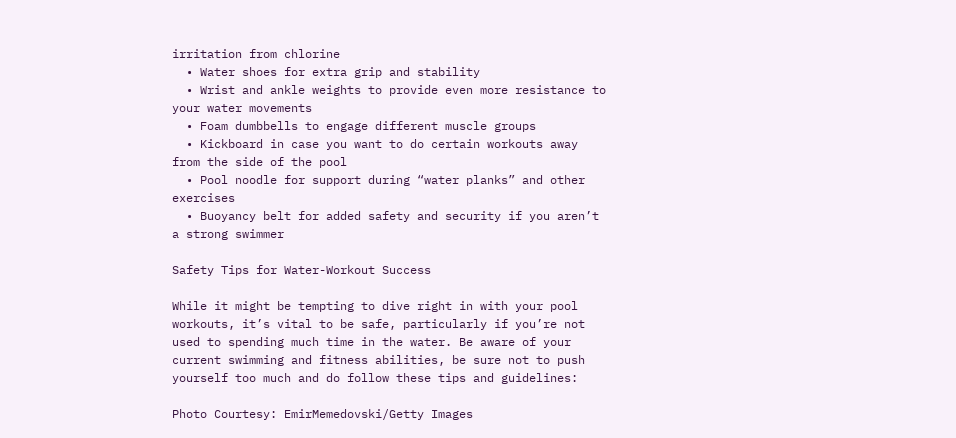irritation from chlorine
  • Water shoes for extra grip and stability
  • Wrist and ankle weights to provide even more resistance to your water movements
  • Foam dumbbells to engage different muscle groups
  • Kickboard in case you want to do certain workouts away from the side of the pool
  • Pool noodle for support during “water planks” and other exercises
  • Buoyancy belt for added safety and security if you aren’t a strong swimmer

Safety Tips for Water-Workout Success

While it might be tempting to dive right in with your pool workouts, it’s vital to be safe, particularly if you’re not used to spending much time in the water. Be aware of your current swimming and fitness abilities, be sure not to push yourself too much and do follow these tips and guidelines:

Photo Courtesy: EmirMemedovski/Getty Images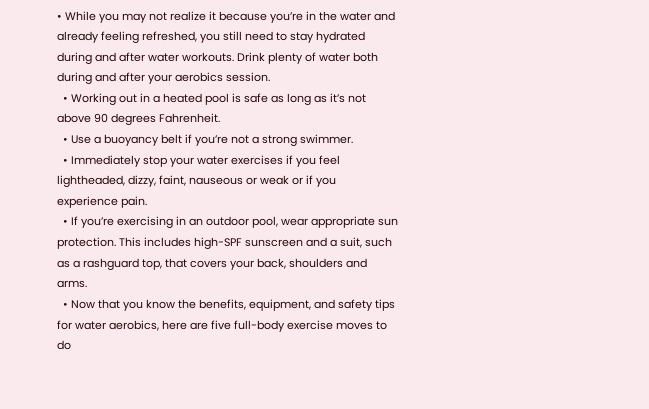• While you may not realize it because you’re in the water and already feeling refreshed, you still need to stay hydrated during and after water workouts. Drink plenty of water both during and after your aerobics session.
  • Working out in a heated pool is safe as long as it’s not above 90 degrees Fahrenheit.
  • Use a buoyancy belt if you’re not a strong swimmer.
  • Immediately stop your water exercises if you feel lightheaded, dizzy, faint, nauseous or weak or if you experience pain.
  • If you’re exercising in an outdoor pool, wear appropriate sun protection. This includes high-SPF sunscreen and a suit, such as a rashguard top, that covers your back, shoulders and arms.
  • Now that you know the benefits, equipment, and safety tips for water aerobics, here are five full-body exercise moves to do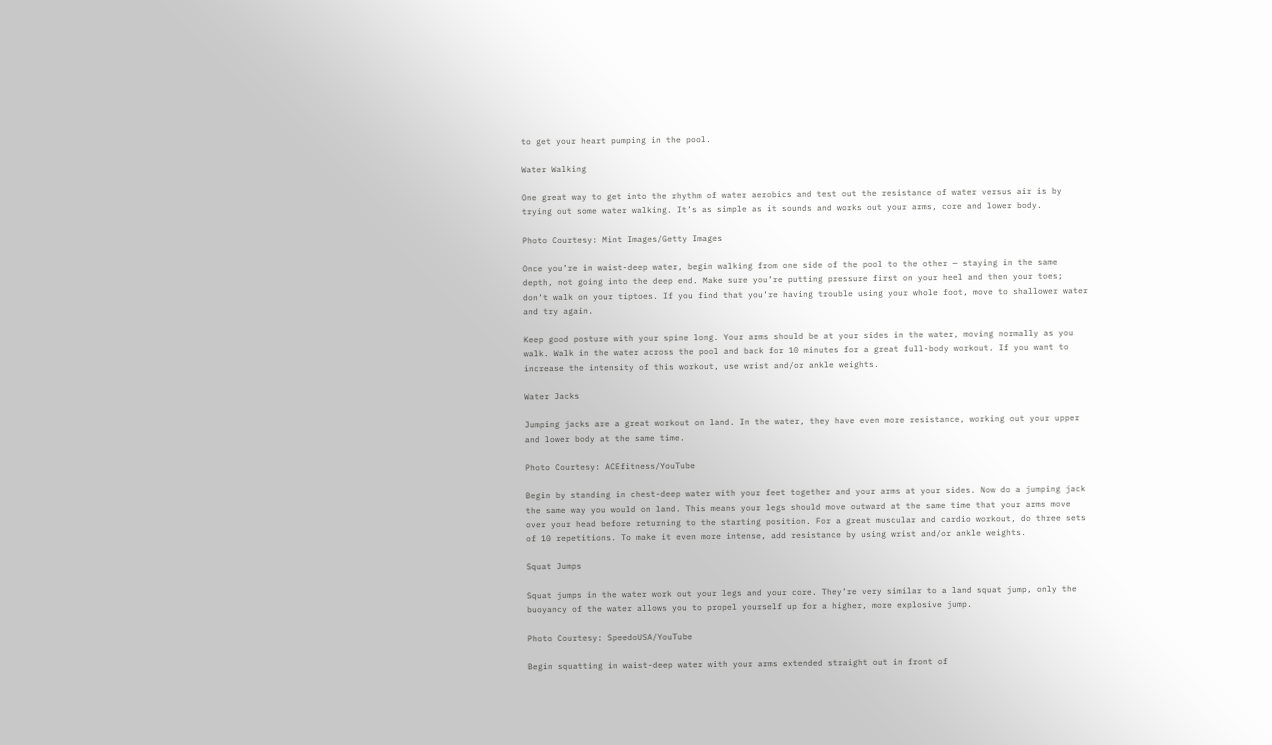to get your heart pumping in the pool.

Water Walking

One great way to get into the rhythm of water aerobics and test out the resistance of water versus air is by trying out some water walking. It’s as simple as it sounds and works out your arms, core and lower body.

Photo Courtesy: Mint Images/Getty Images

Once you’re in waist-deep water, begin walking from one side of the pool to the other — staying in the same depth, not going into the deep end. Make sure you’re putting pressure first on your heel and then your toes; don’t walk on your tiptoes. If you find that you’re having trouble using your whole foot, move to shallower water and try again.

Keep good posture with your spine long. Your arms should be at your sides in the water, moving normally as you walk. Walk in the water across the pool and back for 10 minutes for a great full-body workout. If you want to increase the intensity of this workout, use wrist and/or ankle weights.

Water Jacks

Jumping jacks are a great workout on land. In the water, they have even more resistance, working out your upper and lower body at the same time.

Photo Courtesy: ACEfitness/YouTube

Begin by standing in chest-deep water with your feet together and your arms at your sides. Now do a jumping jack the same way you would on land. This means your legs should move outward at the same time that your arms move over your head before returning to the starting position. For a great muscular and cardio workout, do three sets of 10 repetitions. To make it even more intense, add resistance by using wrist and/or ankle weights.

Squat Jumps

Squat jumps in the water work out your legs and your core. They’re very similar to a land squat jump, only the buoyancy of the water allows you to propel yourself up for a higher, more explosive jump.

Photo Courtesy: SpeedoUSA/YouTube

Begin squatting in waist-deep water with your arms extended straight out in front of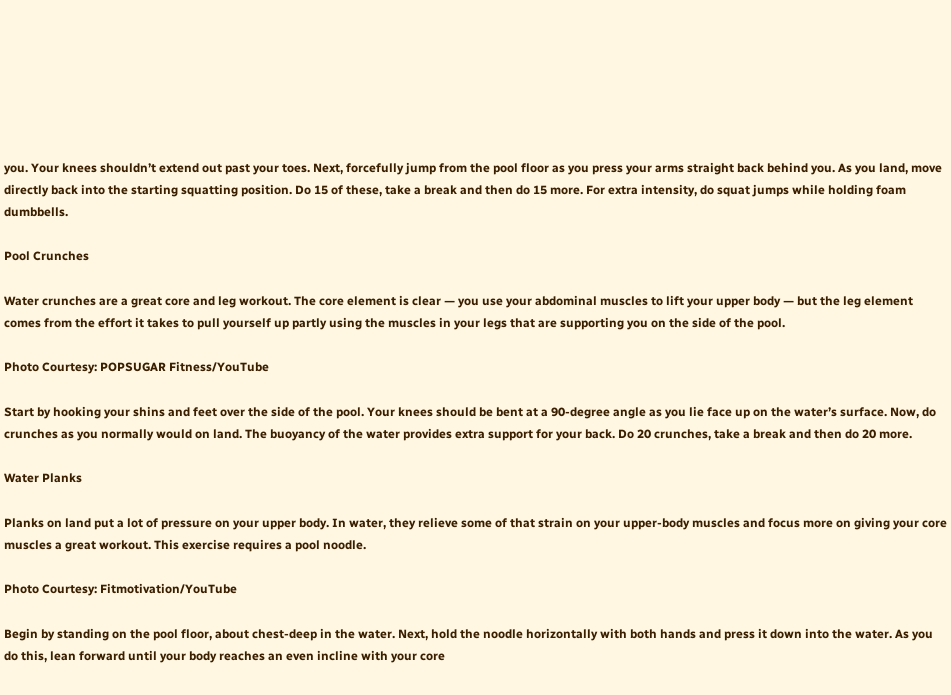you. Your knees shouldn’t extend out past your toes. Next, forcefully jump from the pool floor as you press your arms straight back behind you. As you land, move directly back into the starting squatting position. Do 15 of these, take a break and then do 15 more. For extra intensity, do squat jumps while holding foam dumbbells.

Pool Crunches

Water crunches are a great core and leg workout. The core element is clear — you use your abdominal muscles to lift your upper body — but the leg element comes from the effort it takes to pull yourself up partly using the muscles in your legs that are supporting you on the side of the pool.

Photo Courtesy: POPSUGAR Fitness/YouTube

Start by hooking your shins and feet over the side of the pool. Your knees should be bent at a 90-degree angle as you lie face up on the water’s surface. Now, do crunches as you normally would on land. The buoyancy of the water provides extra support for your back. Do 20 crunches, take a break and then do 20 more.

Water Planks

Planks on land put a lot of pressure on your upper body. In water, they relieve some of that strain on your upper-body muscles and focus more on giving your core muscles a great workout. This exercise requires a pool noodle.

Photo Courtesy: Fitmotivation/YouTube

Begin by standing on the pool floor, about chest-deep in the water. Next, hold the noodle horizontally with both hands and press it down into the water. As you do this, lean forward until your body reaches an even incline with your core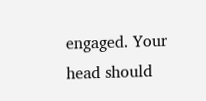engaged. Your head should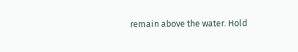remain above the water. Hold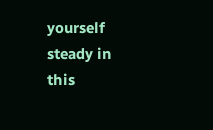yourself steady in this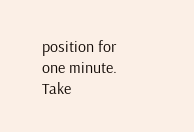position for one minute. Take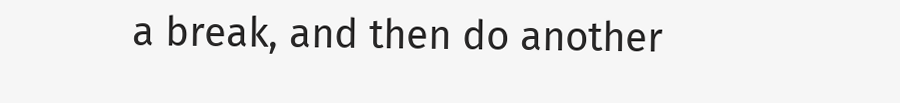a break, and then do another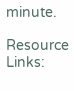minute.

Resource Links: